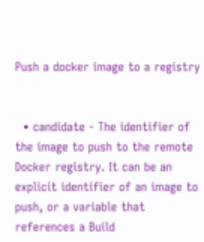Push a docker image to a registry


  • candidate - The identifier of the image to push to the remote Docker registry. It can be an explicit identifier of an image to push, or a variable that references a Build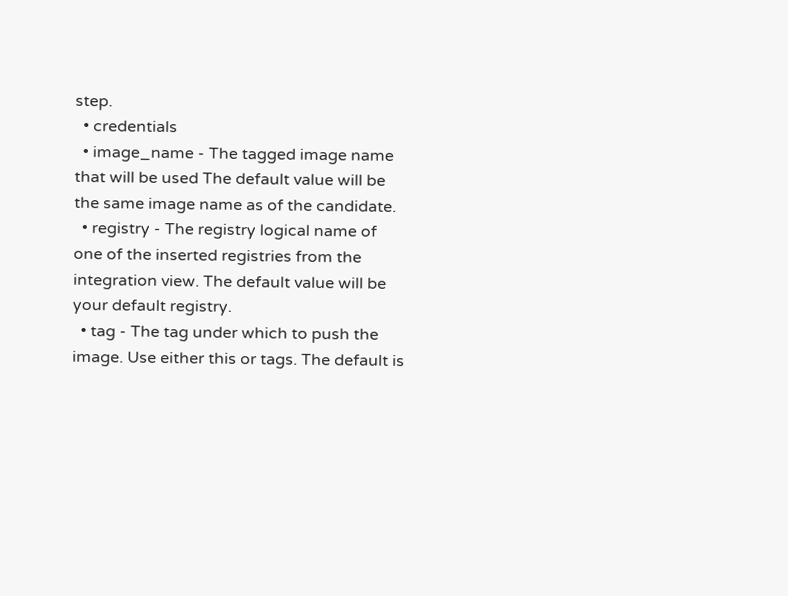step.
  • credentials
  • image_name - The tagged image name that will be used The default value will be the same image name as of the candidate.
  • registry - The registry logical name of one of the inserted registries from the integration view. The default value will be your default registry.
  • tag - The tag under which to push the image. Use either this or tags. The default is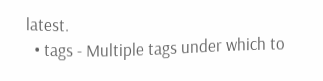latest.
  • tags - Multiple tags under which to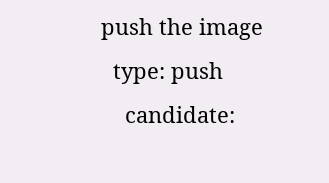push the image
  type: push
    candidate: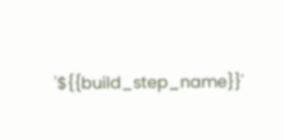'${{build_step_name}}'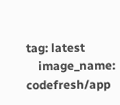tag: latest
    image_name: codefresh/app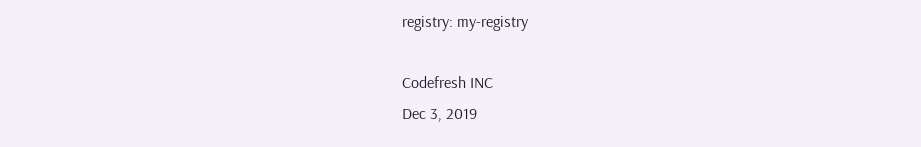registry: my-registry

Codefresh INC
Dec 3, 2019